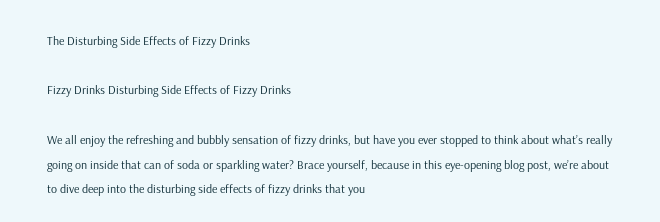The Disturbing Side Effects of Fizzy Drinks

Fizzy Drinks Disturbing Side Effects of Fizzy Drinks

We all enjoy the refreshing and bubbly sensation of fizzy drinks, but have you ever stopped to think about what’s really going on inside that can of soda or sparkling water? Brace yourself, because in this eye-opening blog post, we’re about to dive deep into the disturbing side effects of fizzy drinks that you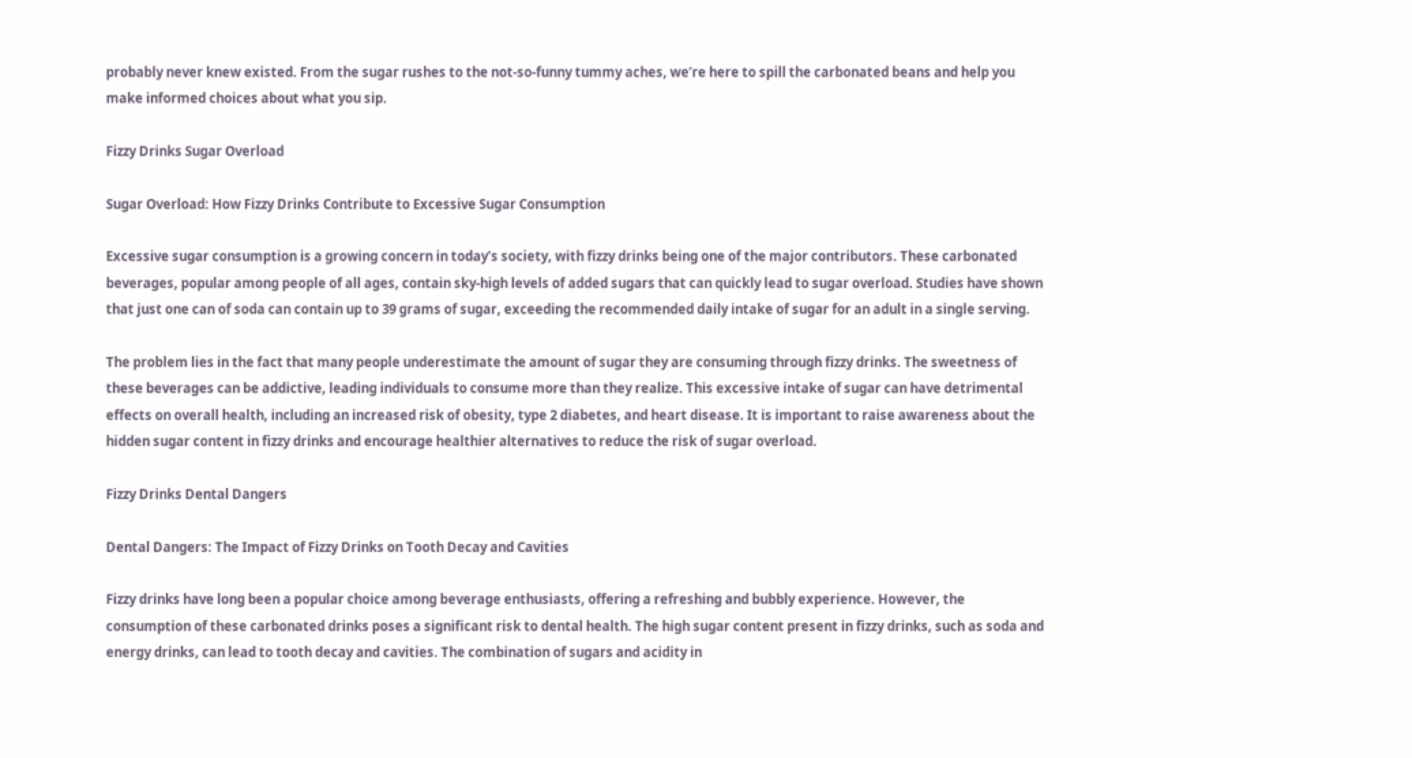probably never knew existed. From the sugar rushes to the not-so-funny tummy aches, we’re here to spill the carbonated beans and help you make informed choices about what you sip.

Fizzy Drinks Sugar Overload

Sugar Overload: How Fizzy Drinks Contribute to Excessive Sugar Consumption

Excessive sugar consumption is a growing concern in today’s society, with fizzy drinks being one of the major contributors. These carbonated beverages, popular among people of all ages, contain sky-high levels of added sugars that can quickly lead to sugar overload. Studies have shown that just one can of soda can contain up to 39 grams of sugar, exceeding the recommended daily intake of sugar for an adult in a single serving.

The problem lies in the fact that many people underestimate the amount of sugar they are consuming through fizzy drinks. The sweetness of these beverages can be addictive, leading individuals to consume more than they realize. This excessive intake of sugar can have detrimental effects on overall health, including an increased risk of obesity, type 2 diabetes, and heart disease. It is important to raise awareness about the hidden sugar content in fizzy drinks and encourage healthier alternatives to reduce the risk of sugar overload.

Fizzy Drinks Dental Dangers

Dental Dangers: The Impact of Fizzy Drinks on Tooth Decay and Cavities

Fizzy drinks have long been a popular choice among beverage enthusiasts, offering a refreshing and bubbly experience. However, the consumption of these carbonated drinks poses a significant risk to dental health. The high sugar content present in fizzy drinks, such as soda and energy drinks, can lead to tooth decay and cavities. The combination of sugars and acidity in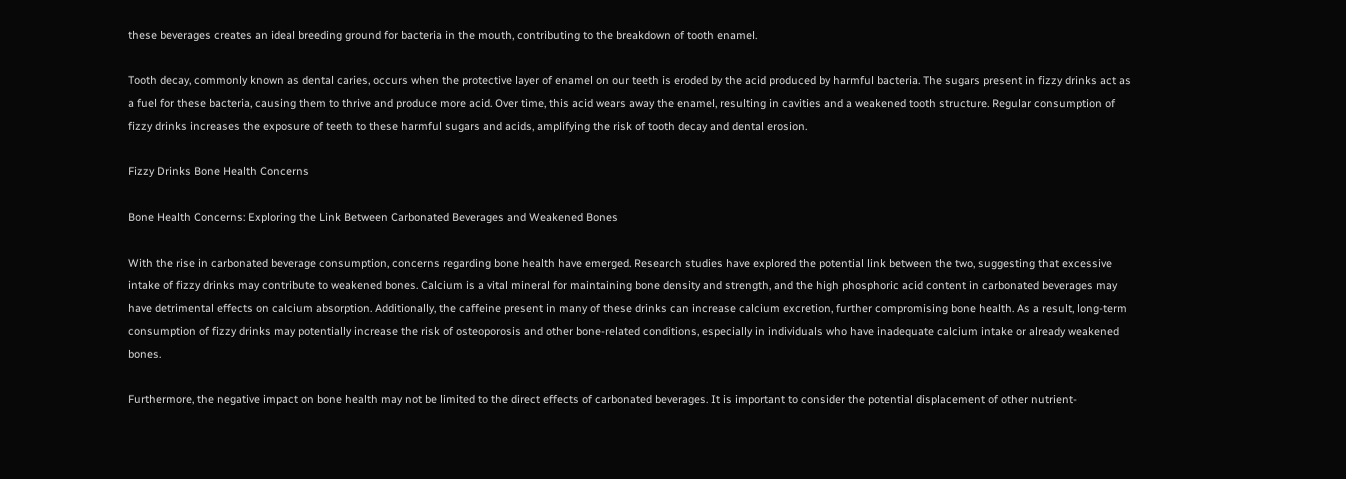these beverages creates an ideal breeding ground for bacteria in the mouth, contributing to the breakdown of tooth enamel.

Tooth decay, commonly known as dental caries, occurs when the protective layer of enamel on our teeth is eroded by the acid produced by harmful bacteria. The sugars present in fizzy drinks act as a fuel for these bacteria, causing them to thrive and produce more acid. Over time, this acid wears away the enamel, resulting in cavities and a weakened tooth structure. Regular consumption of fizzy drinks increases the exposure of teeth to these harmful sugars and acids, amplifying the risk of tooth decay and dental erosion.

Fizzy Drinks Bone Health Concerns

Bone Health Concerns: Exploring the Link Between Carbonated Beverages and Weakened Bones

With the rise in carbonated beverage consumption, concerns regarding bone health have emerged. Research studies have explored the potential link between the two, suggesting that excessive intake of fizzy drinks may contribute to weakened bones. Calcium is a vital mineral for maintaining bone density and strength, and the high phosphoric acid content in carbonated beverages may have detrimental effects on calcium absorption. Additionally, the caffeine present in many of these drinks can increase calcium excretion, further compromising bone health. As a result, long-term consumption of fizzy drinks may potentially increase the risk of osteoporosis and other bone-related conditions, especially in individuals who have inadequate calcium intake or already weakened bones.

Furthermore, the negative impact on bone health may not be limited to the direct effects of carbonated beverages. It is important to consider the potential displacement of other nutrient-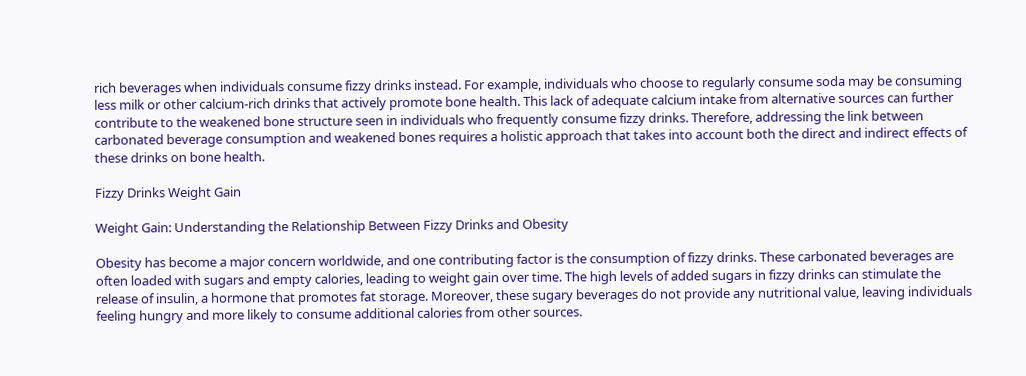rich beverages when individuals consume fizzy drinks instead. For example, individuals who choose to regularly consume soda may be consuming less milk or other calcium-rich drinks that actively promote bone health. This lack of adequate calcium intake from alternative sources can further contribute to the weakened bone structure seen in individuals who frequently consume fizzy drinks. Therefore, addressing the link between carbonated beverage consumption and weakened bones requires a holistic approach that takes into account both the direct and indirect effects of these drinks on bone health.

Fizzy Drinks Weight Gain

Weight Gain: Understanding the Relationship Between Fizzy Drinks and Obesity

Obesity has become a major concern worldwide, and one contributing factor is the consumption of fizzy drinks. These carbonated beverages are often loaded with sugars and empty calories, leading to weight gain over time. The high levels of added sugars in fizzy drinks can stimulate the release of insulin, a hormone that promotes fat storage. Moreover, these sugary beverages do not provide any nutritional value, leaving individuals feeling hungry and more likely to consume additional calories from other sources.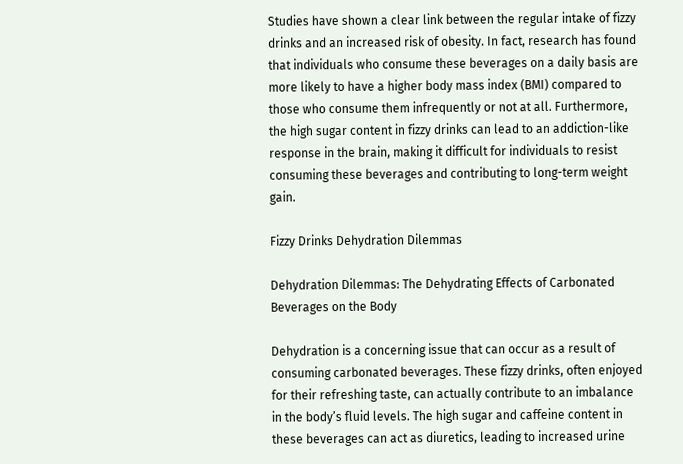Studies have shown a clear link between the regular intake of fizzy drinks and an increased risk of obesity. In fact, research has found that individuals who consume these beverages on a daily basis are more likely to have a higher body mass index (BMI) compared to those who consume them infrequently or not at all. Furthermore, the high sugar content in fizzy drinks can lead to an addiction-like response in the brain, making it difficult for individuals to resist consuming these beverages and contributing to long-term weight gain.

Fizzy Drinks Dehydration Dilemmas

Dehydration Dilemmas: The Dehydrating Effects of Carbonated Beverages on the Body

Dehydration is a concerning issue that can occur as a result of consuming carbonated beverages. These fizzy drinks, often enjoyed for their refreshing taste, can actually contribute to an imbalance in the body’s fluid levels. The high sugar and caffeine content in these beverages can act as diuretics, leading to increased urine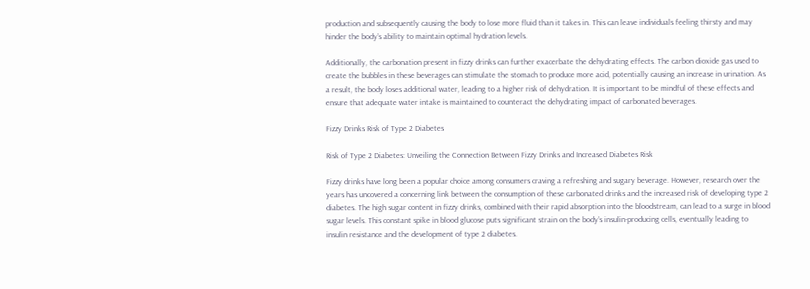production and subsequently causing the body to lose more fluid than it takes in. This can leave individuals feeling thirsty and may hinder the body’s ability to maintain optimal hydration levels.

Additionally, the carbonation present in fizzy drinks can further exacerbate the dehydrating effects. The carbon dioxide gas used to create the bubbles in these beverages can stimulate the stomach to produce more acid, potentially causing an increase in urination. As a result, the body loses additional water, leading to a higher risk of dehydration. It is important to be mindful of these effects and ensure that adequate water intake is maintained to counteract the dehydrating impact of carbonated beverages.

Fizzy Drinks Risk of Type 2 Diabetes

Risk of Type 2 Diabetes: Unveiling the Connection Between Fizzy Drinks and Increased Diabetes Risk

Fizzy drinks have long been a popular choice among consumers craving a refreshing and sugary beverage. However, research over the years has uncovered a concerning link between the consumption of these carbonated drinks and the increased risk of developing type 2 diabetes. The high sugar content in fizzy drinks, combined with their rapid absorption into the bloodstream, can lead to a surge in blood sugar levels. This constant spike in blood glucose puts significant strain on the body’s insulin-producing cells, eventually leading to insulin resistance and the development of type 2 diabetes.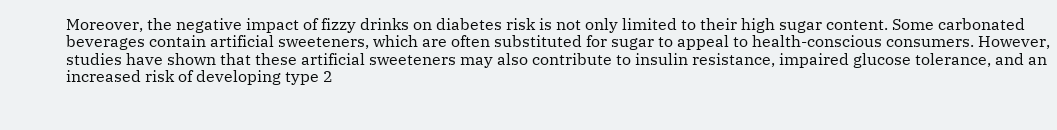Moreover, the negative impact of fizzy drinks on diabetes risk is not only limited to their high sugar content. Some carbonated beverages contain artificial sweeteners, which are often substituted for sugar to appeal to health-conscious consumers. However, studies have shown that these artificial sweeteners may also contribute to insulin resistance, impaired glucose tolerance, and an increased risk of developing type 2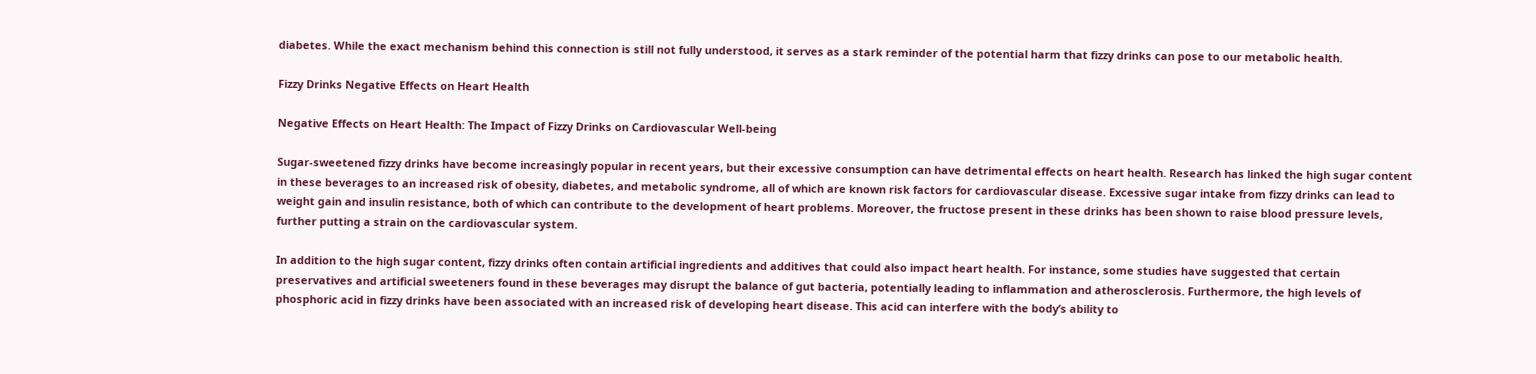diabetes. While the exact mechanism behind this connection is still not fully understood, it serves as a stark reminder of the potential harm that fizzy drinks can pose to our metabolic health.

Fizzy Drinks Negative Effects on Heart Health

Negative Effects on Heart Health: The Impact of Fizzy Drinks on Cardiovascular Well-being

Sugar-sweetened fizzy drinks have become increasingly popular in recent years, but their excessive consumption can have detrimental effects on heart health. Research has linked the high sugar content in these beverages to an increased risk of obesity, diabetes, and metabolic syndrome, all of which are known risk factors for cardiovascular disease. Excessive sugar intake from fizzy drinks can lead to weight gain and insulin resistance, both of which can contribute to the development of heart problems. Moreover, the fructose present in these drinks has been shown to raise blood pressure levels, further putting a strain on the cardiovascular system.

In addition to the high sugar content, fizzy drinks often contain artificial ingredients and additives that could also impact heart health. For instance, some studies have suggested that certain preservatives and artificial sweeteners found in these beverages may disrupt the balance of gut bacteria, potentially leading to inflammation and atherosclerosis. Furthermore, the high levels of phosphoric acid in fizzy drinks have been associated with an increased risk of developing heart disease. This acid can interfere with the body’s ability to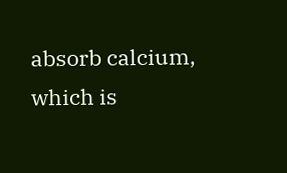absorb calcium, which is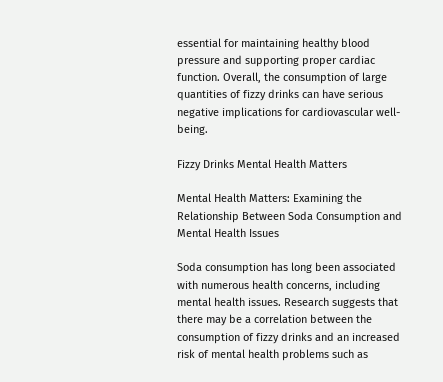essential for maintaining healthy blood pressure and supporting proper cardiac function. Overall, the consumption of large quantities of fizzy drinks can have serious negative implications for cardiovascular well-being.

Fizzy Drinks Mental Health Matters

Mental Health Matters: Examining the Relationship Between Soda Consumption and Mental Health Issues

Soda consumption has long been associated with numerous health concerns, including mental health issues. Research suggests that there may be a correlation between the consumption of fizzy drinks and an increased risk of mental health problems such as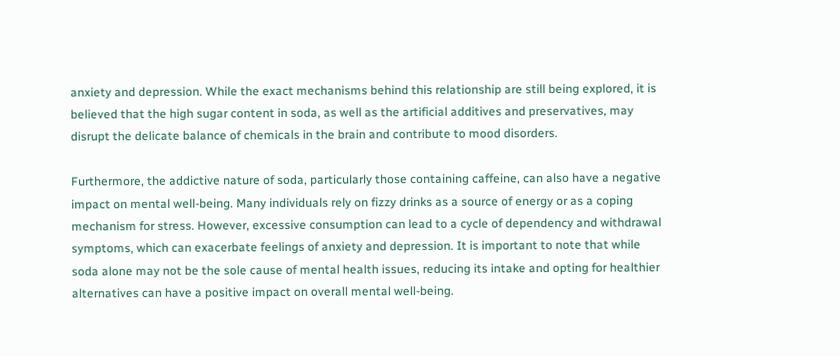anxiety and depression. While the exact mechanisms behind this relationship are still being explored, it is believed that the high sugar content in soda, as well as the artificial additives and preservatives, may disrupt the delicate balance of chemicals in the brain and contribute to mood disorders.

Furthermore, the addictive nature of soda, particularly those containing caffeine, can also have a negative impact on mental well-being. Many individuals rely on fizzy drinks as a source of energy or as a coping mechanism for stress. However, excessive consumption can lead to a cycle of dependency and withdrawal symptoms, which can exacerbate feelings of anxiety and depression. It is important to note that while soda alone may not be the sole cause of mental health issues, reducing its intake and opting for healthier alternatives can have a positive impact on overall mental well-being.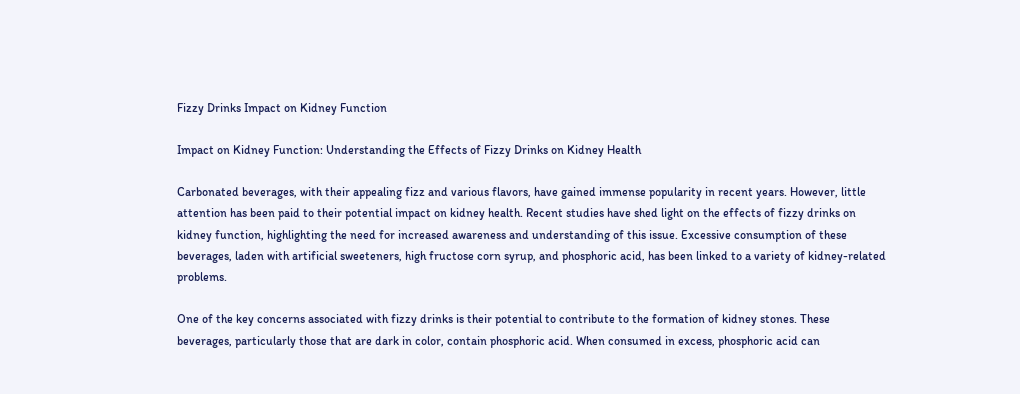Fizzy Drinks Impact on Kidney Function

Impact on Kidney Function: Understanding the Effects of Fizzy Drinks on Kidney Health

Carbonated beverages, with their appealing fizz and various flavors, have gained immense popularity in recent years. However, little attention has been paid to their potential impact on kidney health. Recent studies have shed light on the effects of fizzy drinks on kidney function, highlighting the need for increased awareness and understanding of this issue. Excessive consumption of these beverages, laden with artificial sweeteners, high fructose corn syrup, and phosphoric acid, has been linked to a variety of kidney-related problems.

One of the key concerns associated with fizzy drinks is their potential to contribute to the formation of kidney stones. These beverages, particularly those that are dark in color, contain phosphoric acid. When consumed in excess, phosphoric acid can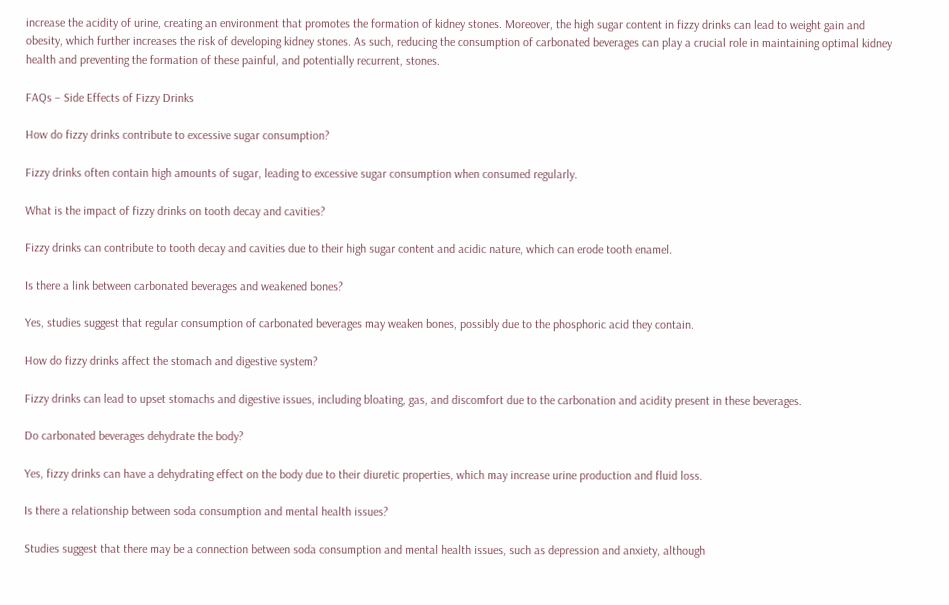increase the acidity of urine, creating an environment that promotes the formation of kidney stones. Moreover, the high sugar content in fizzy drinks can lead to weight gain and obesity, which further increases the risk of developing kidney stones. As such, reducing the consumption of carbonated beverages can play a crucial role in maintaining optimal kidney health and preventing the formation of these painful, and potentially recurrent, stones.

FAQs – Side Effects of Fizzy Drinks

How do fizzy drinks contribute to excessive sugar consumption?

Fizzy drinks often contain high amounts of sugar, leading to excessive sugar consumption when consumed regularly.

What is the impact of fizzy drinks on tooth decay and cavities?

Fizzy drinks can contribute to tooth decay and cavities due to their high sugar content and acidic nature, which can erode tooth enamel.

Is there a link between carbonated beverages and weakened bones?

Yes, studies suggest that regular consumption of carbonated beverages may weaken bones, possibly due to the phosphoric acid they contain.

How do fizzy drinks affect the stomach and digestive system?

Fizzy drinks can lead to upset stomachs and digestive issues, including bloating, gas, and discomfort due to the carbonation and acidity present in these beverages.

Do carbonated beverages dehydrate the body?

Yes, fizzy drinks can have a dehydrating effect on the body due to their diuretic properties, which may increase urine production and fluid loss.

Is there a relationship between soda consumption and mental health issues?

Studies suggest that there may be a connection between soda consumption and mental health issues, such as depression and anxiety, although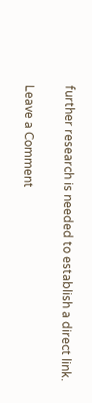further research is needed to establish a direct link.

Leave a Comment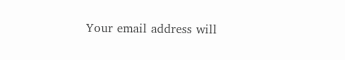Your email address will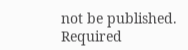not be published. Required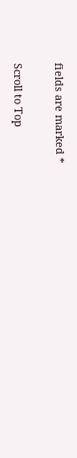fields are marked *

Scroll to Top